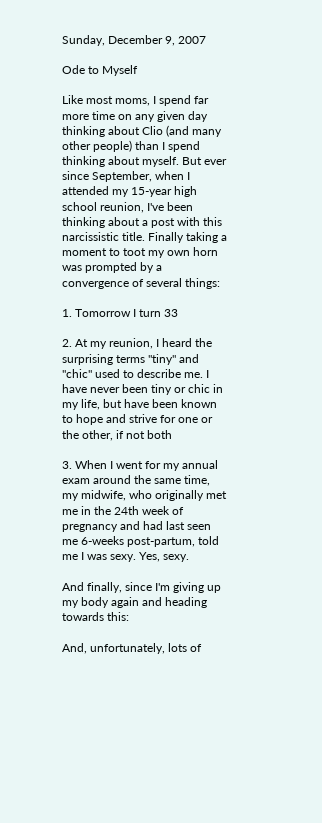Sunday, December 9, 2007

Ode to Myself

Like most moms, I spend far more time on any given day thinking about Clio (and many other people) than I spend thinking about myself. But ever since September, when I attended my 15-year high school reunion, I've been thinking about a post with this narcissistic title. Finally taking a moment to toot my own horn was prompted by a convergence of several things:

1. Tomorrow I turn 33

2. At my reunion, I heard the surprising terms "tiny" and "chic" used to describe me. I have never been tiny or chic in my life, but have been known to hope and strive for one or the other, if not both

3. When I went for my annual exam around the same time, my midwife, who originally met me in the 24th week of pregnancy and had last seen me 6-weeks post-partum, told me I was sexy. Yes, sexy.

And finally, since I'm giving up my body again and heading towards this:

And, unfortunately, lots of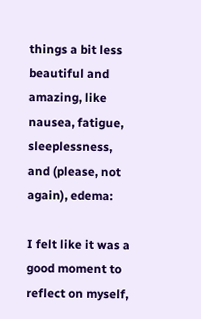things a bit less beautiful and amazing, like nausea, fatigue, sleeplessness, and (please, not again), edema:

I felt like it was a good moment to reflect on myself,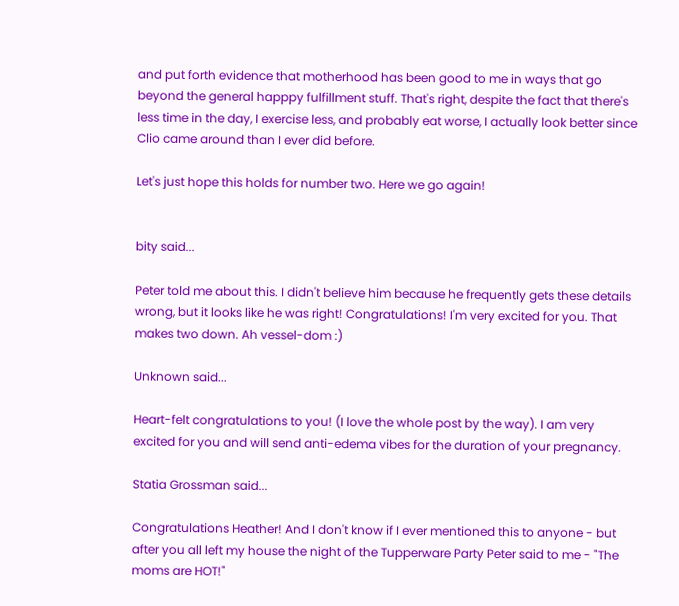and put forth evidence that motherhood has been good to me in ways that go beyond the general happpy fulfillment stuff. That's right, despite the fact that there's less time in the day, I exercise less, and probably eat worse, I actually look better since Clio came around than I ever did before.

Let's just hope this holds for number two. Here we go again!


bity said...

Peter told me about this. I didn't believe him because he frequently gets these details wrong, but it looks like he was right! Congratulations! I'm very excited for you. That makes two down. Ah vessel-dom :)

Unknown said...

Heart-felt congratulations to you! (I love the whole post by the way). I am very excited for you and will send anti-edema vibes for the duration of your pregnancy.

Statia Grossman said...

Congratulations Heather! And I don't know if I ever mentioned this to anyone - but after you all left my house the night of the Tupperware Party Peter said to me - "The moms are HOT!"